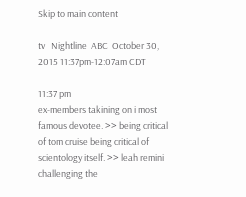Skip to main content

tv   Nightline  ABC  October 30, 2015 11:37pm-12:07am CDT

11:37 pm
ex-members takining on i most famous devotee. >> being critical of tom cruise being critical of scientology itself. >> leah remini challenging the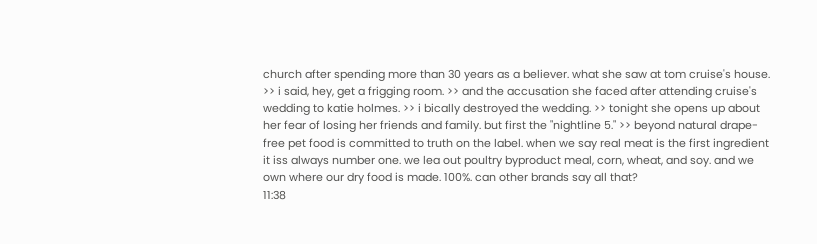church after spending more than 30 years as a believer. what she saw at tom cruise's house. >> i said, hey, get a frigging room. >> and the accusation she faced after attending cruise's wedding to katie holmes. >> i bically destroyed the wedding. >> tonight she opens up about her fear of losing her friends and family. but first the "nightline 5." >> beyond natural drape-free pet food is committed to truth on the label. when we say real meat is the first ingredient it iss always number one. we lea out poultry byproduct meal, corn, wheat, and soy. and we own where our dry food is made. 100%. can other brands say all that?
11:38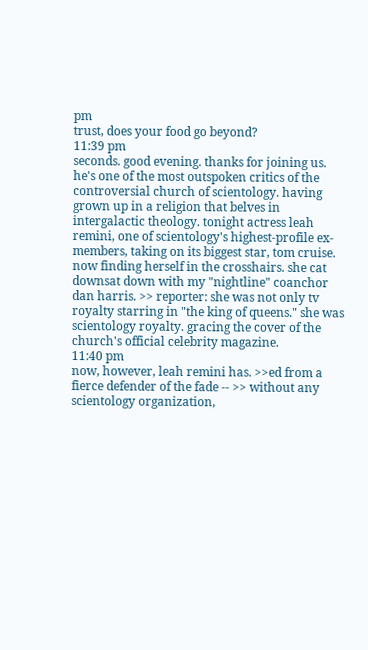pm
trust, does your food go beyond?
11:39 pm
seconds. good evening. thanks for joining us. he's one of the most outspoken critics of the controversial church of scientology. having grown up in a religion that belves in intergalactic theology. tonight actress leah remini, one of scientology's highest-profile ex-members, taking on its biggest star, tom cruise. now finding herself in the crosshairs. she cat downsat down with my "nightline" coanchor dan harris. >> reporter: she was not only tv royalty starring in "the king of queens." she was scientology royalty. gracing the cover of the church's official celebrity magazine.
11:40 pm
now, however, leah remini has. >>ed from a fierce defender of the fade -- >> without any scientology organization,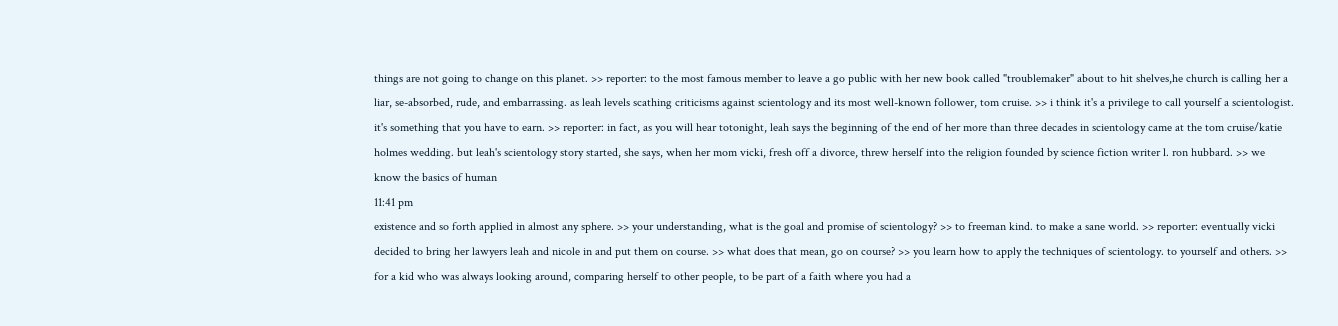things are not going to change on this planet. >> reporter: to the most famous member to leave a go public with her new book called "troublemaker" about to hit shelves,he church is calling her a liar, se-absorbed, rude, and embarrassing. as leah levels scathing criticisms against scientology and its most well-known follower, tom cruise. >> i think it's a privilege to call yourself a scientologist. it's something that you have to earn. >> reporter: in fact, as you will hear totonight, leah says the beginning of the end of her more than three decades in scientology came at the tom cruise/katie holmes wedding. but leah's scientology story started, she says, when her mom vicki, fresh off a divorce, threw herself into the religion founded by science fiction writer l. ron hubbard. >> we know the basics of human
11:41 pm
existence and so forth applied in almost any sphere. >> your understanding, what is the goal and promise of scientology? >> to freeman kind. to make a sane world. >> reporter: eventually vicki decided to bring her lawyers leah and nicole in and put them on course. >> what does that mean, go on course? >> you learn how to apply the techniques of scientology. to yourself and others. >> for a kid who was always looking around, comparing herself to other people, to be part of a faith where you had a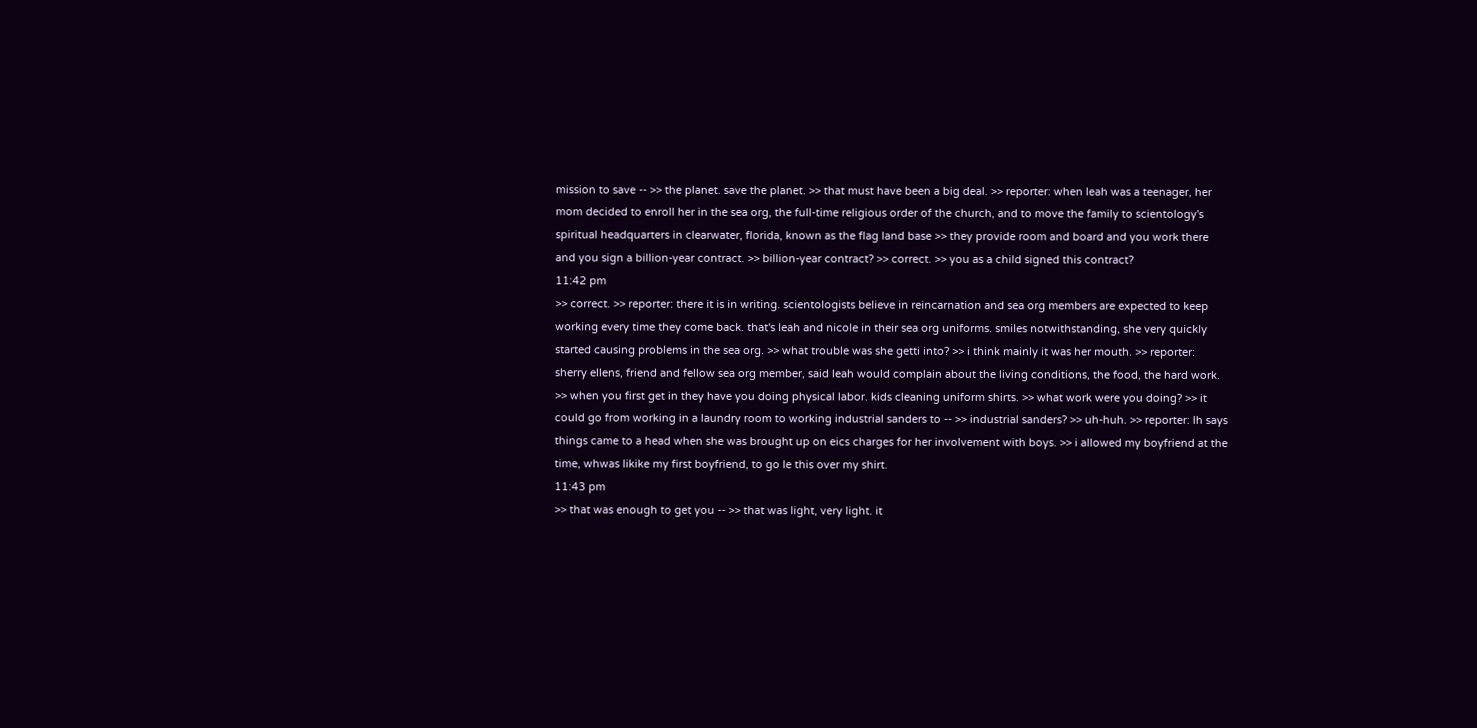mission to save -- >> the planet. save the planet. >> that must have been a big deal. >> reporter: when leah was a teenager, her mom decided to enroll her in the sea org, the full-time religious order of the church, and to move the family to scientology's spiritual headquarters in clearwater, florida, known as the flag land base >> they provide room and board and you work there and you sign a billion-year contract. >> billion-year contract? >> correct. >> you as a child signed this contract?
11:42 pm
>> correct. >> reporter: there it is in writing. scientologists believe in reincarnation and sea org members are expected to keep working every time they come back. that's leah and nicole in their sea org uniforms. smiles notwithstanding, she very quickly started causing problems in the sea org. >> what trouble was she getti into? >> i think mainly it was her mouth. >> reporter: sherry ellens, friend and fellow sea org member, said leah would complain about the living conditions, the food, the hard work. >> when you first get in they have you doing physical labor. kids cleaning uniform shirts. >> what work were you doing? >> it could go from working in a laundry room to working industrial sanders to -- >> industrial sanders? >> uh-huh. >> reporter: lh says things came to a head when she was brought up on eics charges for her involvement with boys. >> i allowed my boyfriend at the time, whwas likike my first boyfriend, to go le this over my shirt.
11:43 pm
>> that was enough to get you -- >> that was light, very light. it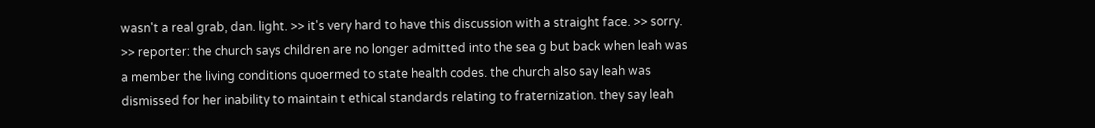wasn't a real grab, dan. light. >> it's very hard to have this discussion with a straight face. >> sorry. >> reporter: the church says children are no longer admitted into the sea g but back when leah was a member the living conditions quoermed to state health codes. the church also say leah was dismissed for her inability to maintain t ethical standards relating to fraternization. they say leah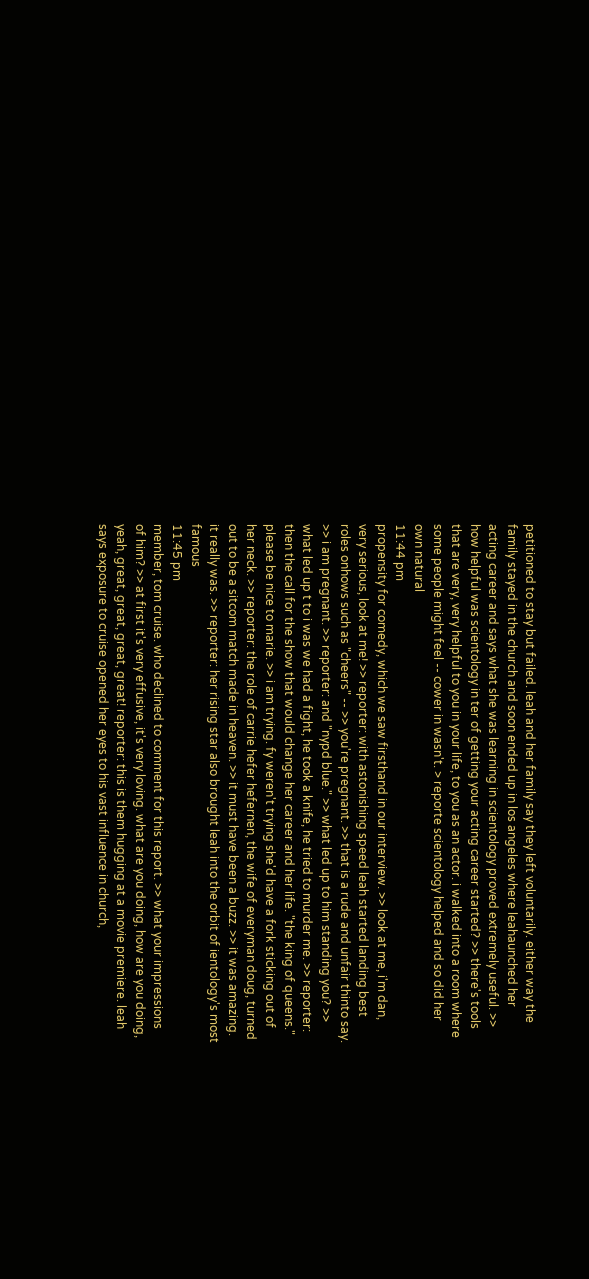petitioned to stay but failed. leah and her family say they left voluntarily. either way the family stayed in the church and soon ended up in los angeles where leahaunched her acting career and says what she was learning in scientology proved extremely useful. >> how helpful was scientology in ter of getting your acting career started? >> there's tools that are very, very helpful to you in your life, to you as an actor. i walked into a room where some people might feel -- cower in wasn't. > reporte scientology helped and so did her own natural
11:44 pm
propensity for comedy, which we saw firsthand in our interview. >> look at me, i'm dan, very serious, look at me! >> reporter: with astonishing speed leah started landing best roles onhows such as "cheers" -- >> you're pregnant. >> that is a rude and unfair thinto say. >> i am pregnant. >> reporter: and "nypd blue." >> what led up to him standing you? >> what led up t to i was we had a fight, he took a knife, he tried to murder me. >> reporter: then the call for the show that would change her career and her life. "the king of queens." please be nice to marie. >> i am trying. fy weren't trying she'd have a fork sticking out of her neck. >> reporter: the role of carrie hefer hefernen, the wife of everyman doug, turned out to be a sitcom match made in heaven. >> it must have been a buzz. >> it was amazing. it really was. >> reporter: her rising star also brought leah into the orbit of ientology's most famous
11:45 pm
member, tom cruise. who declined to comment for this report. >> what your impressions of him? >> at first it's very effusive, it's very loving. what are you doing, how are you doing, yeah, great, great, great, great! reporter: this is them hugging at a movie premiere. leah says exposure to cruise opened her eyes to his vast influence in church,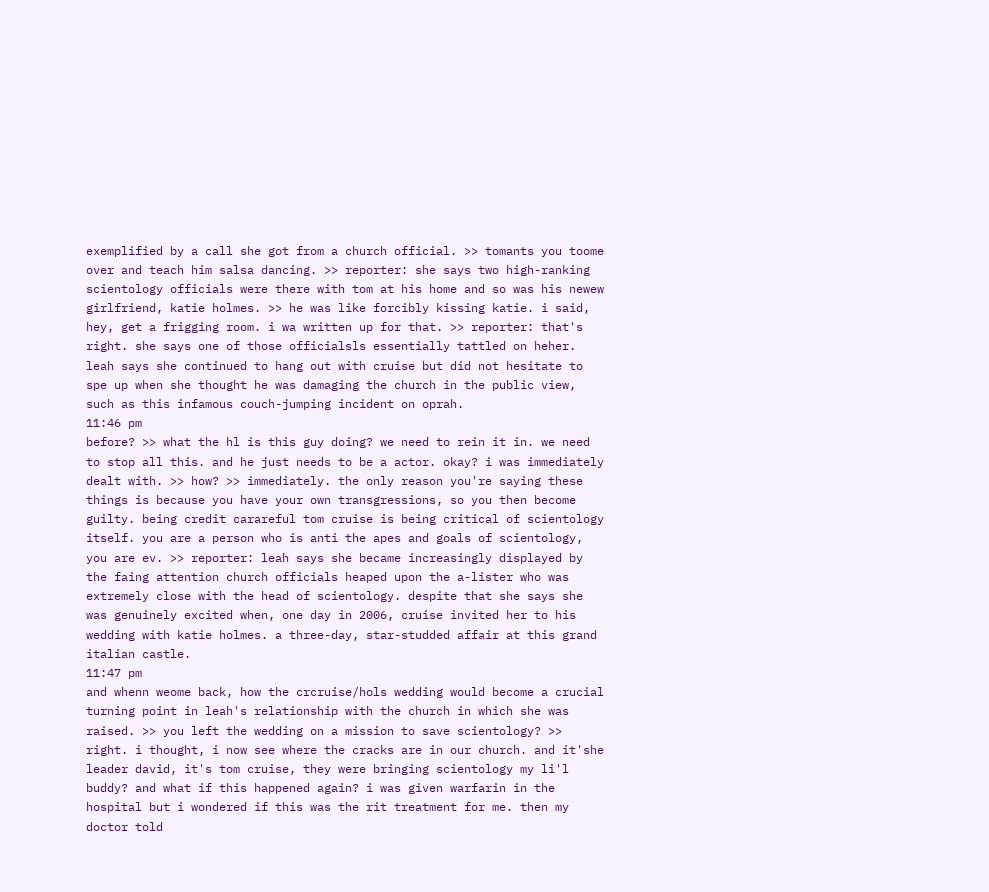exemplified by a call she got from a church official. >> tomants you toome over and teach him salsa dancing. >> reporter: she says two high-ranking scientology officials were there with tom at his home and so was his newew girlfriend, katie holmes. >> he was like forcibly kissing katie. i said, hey, get a frigging room. i wa written up for that. >> reporter: that's right. she says one of those officialsls essentially tattled on heher. leah says she continued to hang out with cruise but did not hesitate to spe up when she thought he was damaging the church in the public view, such as this infamous couch-jumping incident on oprah.
11:46 pm
before? >> what the hl is this guy doing? we need to rein it in. we need to stop all this. and he just needs to be a actor. okay? i was immediately dealt with. >> how? >> immediately. the only reason you're saying these things is because you have your own transgressions, so you then become guilty. being credit carareful tom cruise is being critical of scientology itself. you are a person who is anti the apes and goals of scientology, you are ev. >> reporter: leah says she became increasingly displayed by the faing attention church officials heaped upon the a-lister who was extremely close with the head of scientology. despite that she says she was genuinely excited when, one day in 2006, cruise invited her to his wedding with katie holmes. a three-day, star-studded affair at this grand italian castle.
11:47 pm
and whenn weome back, how the crcruise/hols wedding would become a crucial turning point in leah's relationship with the church in which she was raised. >> you left the wedding on a mission to save scientology? >> right. i thought, i now see where the cracks are in our church. and it'she leader david, it's tom cruise, they were bringing scientology my li'l buddy? and what if this happened again? i was given warfarin in the hospital but i wondered if this was the rit treatment for me. then my doctor told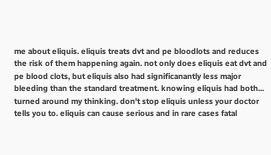me about eliquis. eliquis treats dvt and pe bloodlots and reduces the risk of them happening again. not only does eliquis eat dvt and pe blood clots, but eliquis also had significanantly less major bleeding than the standard treatment. knowing eliquis had both... turned around my thinking. don't stop eliquis unless your doctor tells you to. eliquis can cause serious and in rare cases fatal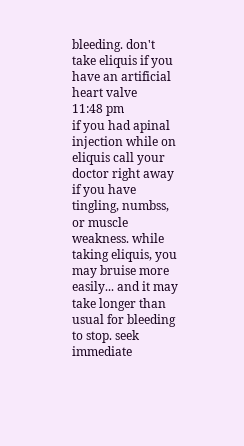bleeding. don't take eliquis if you have an artificial heart valve
11:48 pm
if you had apinal injection while on eliquis call your doctor right away if you have tingling, numbss, or muscle weakness. while taking eliquis, you may bruise more easily... and it may take longer than usual for bleeding to stop. seek immediate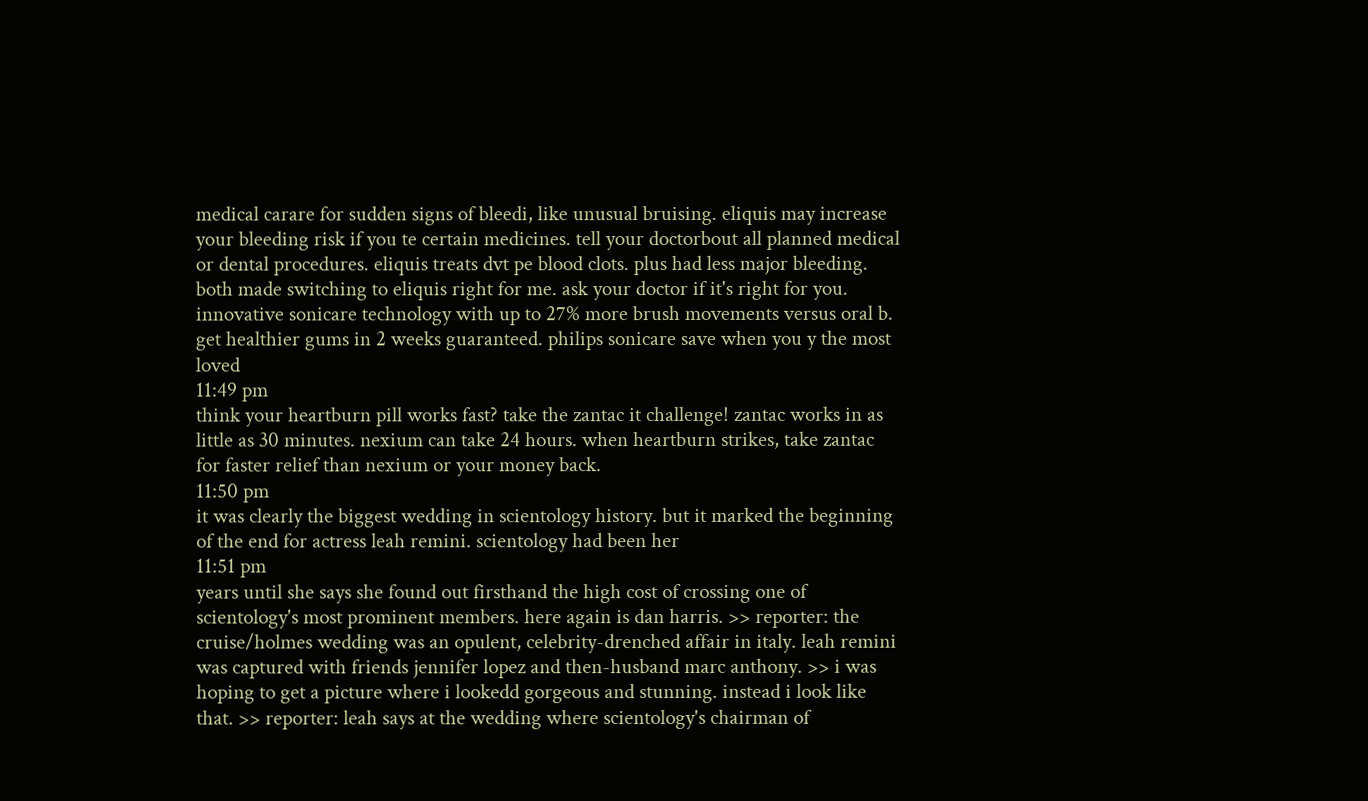medical carare for sudden signs of bleedi, like unusual bruising. eliquis may increase your bleeding risk if you te certain medicines. tell your doctorbout all planned medical or dental procedures. eliquis treats dvt pe blood clots. plus had less major bleeding. both made switching to eliquis right for me. ask your doctor if it's right for you. innovative sonicare technology with up to 27% more brush movements versus oral b. get healthier gums in 2 weeks guaranteed. philips sonicare save when you y the most loved
11:49 pm
think your heartburn pill works fast? take the zantac it challenge! zantac works in as little as 30 minutes. nexium can take 24 hours. when heartburn strikes, take zantac for faster relief than nexium or your money back.
11:50 pm
it was clearly the biggest wedding in scientology history. but it marked the beginning of the end for actress leah remini. scientology had been her
11:51 pm
years until she says she found out firsthand the high cost of crossing one of scientology's most prominent members. here again is dan harris. >> reporter: the cruise/holmes wedding was an opulent, celebrity-drenched affair in italy. leah remini was captured with friends jennifer lopez and then-husband marc anthony. >> i was hoping to get a picture where i lookedd gorgeous and stunning. instead i look like that. >> reporter: leah says at the wedding where scientology's chairman of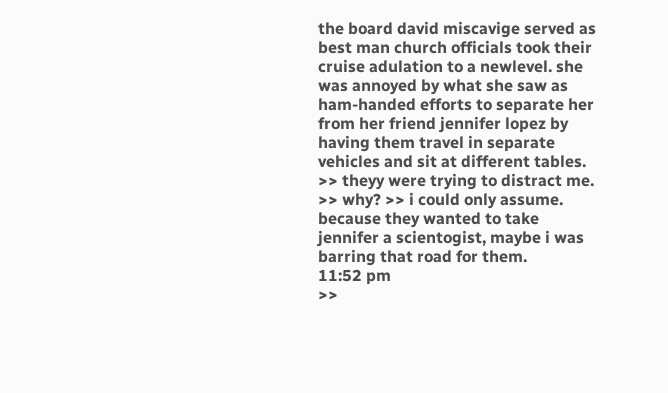the board david miscavige served as best man church officials took their cruise adulation to a newlevel. she was annoyed by what she saw as ham-handed efforts to separate her from her friend jennifer lopez by having them travel in separate vehicles and sit at different tables. >> theyy were trying to distract me. >> why? >> i could only assume. because they wanted to take jennifer a scientogist, maybe i was barring that road for them.
11:52 pm
>>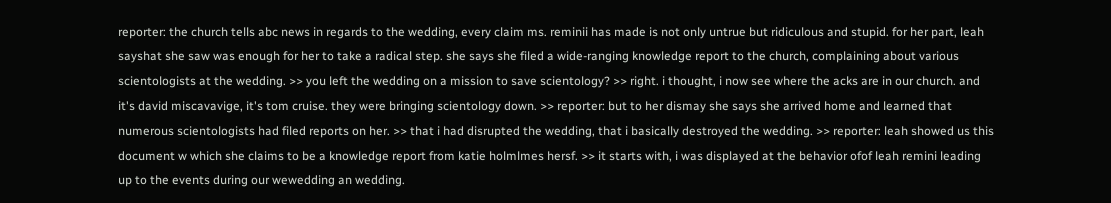reporter: the church tells abc news in regards to the wedding, every claim ms. reminii has made is not only untrue but ridiculous and stupid. for her part, leah sayshat she saw was enough for her to take a radical step. she says she filed a wide-ranging knowledge report to the church, complaining about various scientologists at the wedding. >> you left the wedding on a mission to save scientology? >> right. i thought, i now see where the acks are in our church. and it's david miscavavige, it's tom cruise. they were bringing scientology down. >> reporter: but to her dismay she says she arrived home and learned that numerous scientologists had filed reports on her. >> that i had disrupted the wedding, that i basically destroyed the wedding. >> reporter: leah showed us this document w which she claims to be a knowledge report from katie holmlmes hersf. >> it starts with, i was displayed at the behavior ofof leah remini leading up to the events during our wewedding an wedding.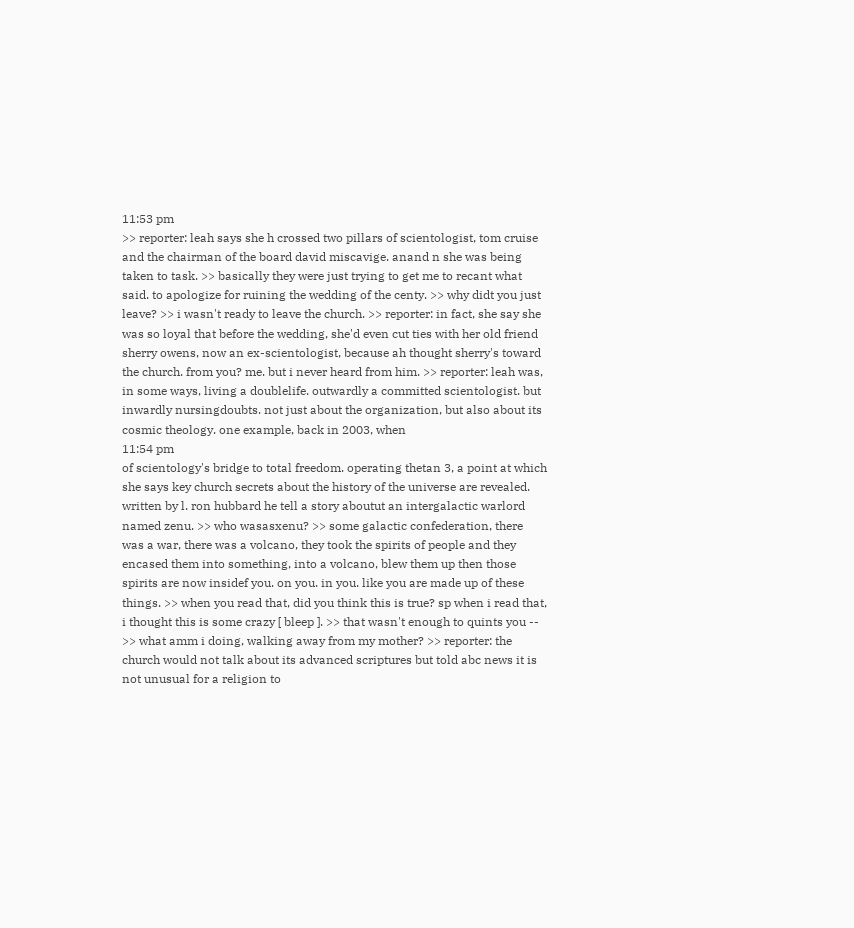11:53 pm
>> reporter: leah says she h crossed two pillars of scientologist, tom cruise and the chairman of the board david miscavige. anand n she was being taken to task. >> basically they were just trying to get me to recant what said. to apologize for ruining the wedding of the centy. >> why didt you just leave? >> i wasn't ready to leave the church. >> reporter: in fact, she say she was so loyal that before the wedding, she'd even cut ties with her old friend sherry owens, now an ex-scientologist, because ah thought sherry's toward the church. from you? me. but i never heard from him. >> reporter: leah was, in some ways, living a doublelife. outwardly a committed scientologist. but inwardly nursingdoubts. not just about the organization, but also about its cosmic theology. one example, back in 2003, when
11:54 pm
of scientology's bridge to total freedom. operating thetan 3, a point at which she says key church secrets about the history of the universe are revealed. written by l. ron hubbard he tell a story aboutut an intergalactic warlord named zenu. >> who wasasxenu? >> some galactic confederation, there was a war, there was a volcano, they took the spirits of people and they encased them into something, into a volcano, blew them up then those spirits are now insidef you. on you. in you. like you are made up of these things. >> when you read that, did you think this is true? sp when i read that, i thought this is some crazy [ bleep ]. >> that wasn't enough to quints you -- >> what amm i doing, walking away from my mother? >> reporter: the church would not talk about its advanced scriptures but told abc news it is not unusual for a religion to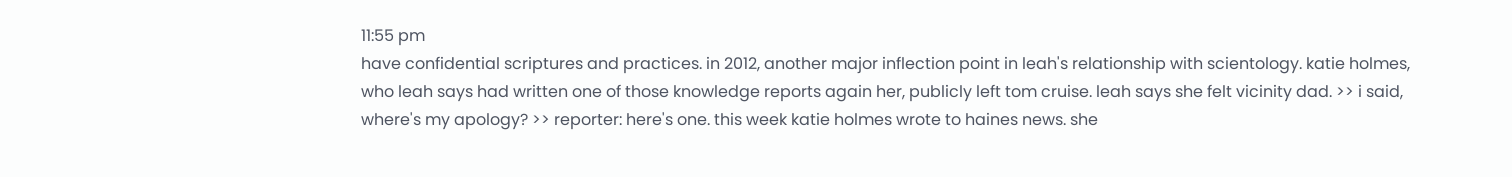11:55 pm
have confidential scriptures and practices. in 2012, another major inflection point in leah's relationship with scientology. katie holmes, who leah says had written one of those knowledge reports again her, publicly left tom cruise. leah says she felt vicinity dad. >> i said, where's my apology? >> reporter: here's one. this week katie holmes wrote to haines news. she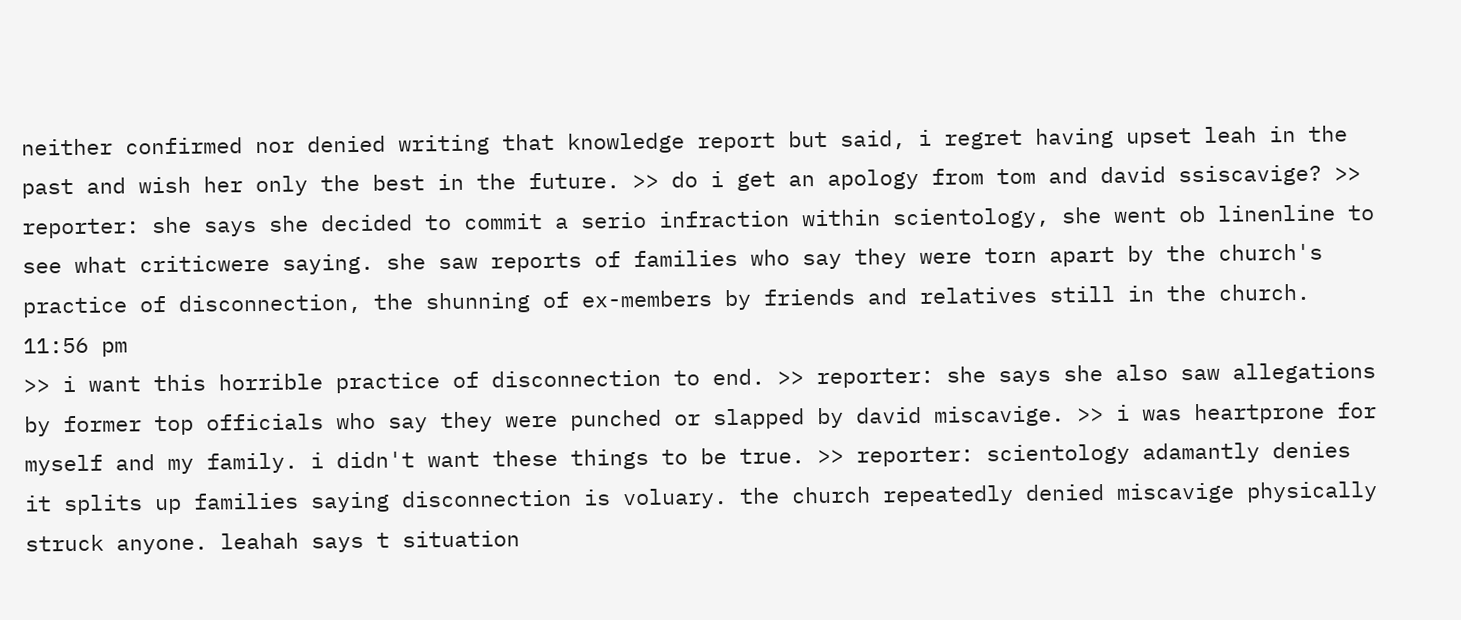neither confirmed nor denied writing that knowledge report but said, i regret having upset leah in the past and wish her only the best in the future. >> do i get an apology from tom and david ssiscavige? >> reporter: she says she decided to commit a serio infraction within scientology, she went ob linenline to see what criticwere saying. she saw reports of families who say they were torn apart by the church's practice of disconnection, the shunning of ex-members by friends and relatives still in the church.
11:56 pm
>> i want this horrible practice of disconnection to end. >> reporter: she says she also saw allegations by former top officials who say they were punched or slapped by david miscavige. >> i was heartprone for myself and my family. i didn't want these things to be true. >> reporter: scientology adamantly denies it splits up families saying disconnection is voluary. the church repeatedly denied miscavige physically struck anyone. leahah says t situation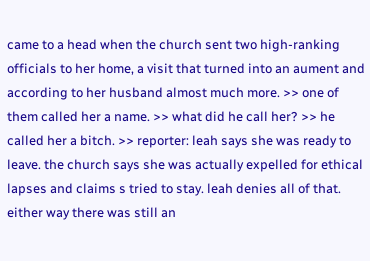came to a head when the church sent two high-ranking officials to her home, a visit that turned into an aument and according to her husband almost much more. >> one of them called her a name. >> what did he call her? >> he called her a bitch. >> reporter: leah says she was ready to leave. the church says she was actually expelled for ethical lapses and claims s tried to stay. leah denies all of that. either way there was still an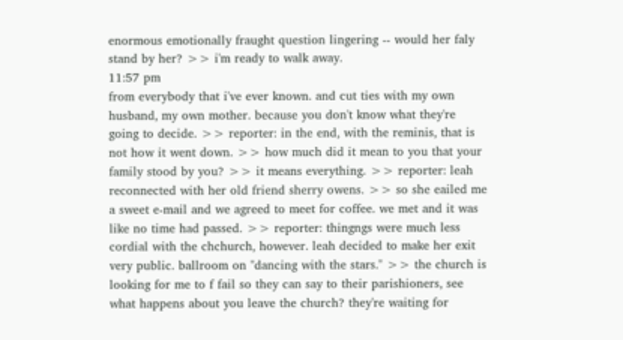enormous emotionally fraught question lingering -- would her faly stand by her? >> i'm ready to walk away.
11:57 pm
from everybody that i've ever known. and cut ties with my own husband, my own mother. because you don't know what they're going to decide. >> reporter: in the end, with the reminis, that is not how it went down. >> how much did it mean to you that your family stood by you? >> it means everything. >> reporter: leah reconnected with her old friend sherry owens. >> so she eailed me a sweet e-mail and we agreed to meet for coffee. we met and it was like no time had passed. >> reporter: thingngs were much less cordial with the chchurch, however. leah decided to make her exit very public. ballroom on "dancing with the stars." >> the church is looking for me to f fail so they can say to their parishioners, see what happens about you leave the church? they're waiting for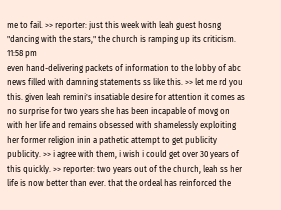me to fail. >> reporter: just this week with leah guest hosng "dancing with the stars," the church is ramping up its criticism.
11:58 pm
even hand-delivering packets of information to the lobby of abc news filled with damning statements ss like this. >> let me rd you this. given leah remini's insatiable desire for attention it comes as no surprise for two years she has been incapable of movg on with her life and remains obsessed with shamelessly exploiting her former religion inin a pathetic attempt to get publicity publicity. >> i agree with them, i wish i could get over 30 years of this quickly. >> reporter: two years out of the church, leah ss her life is now better than ever. that the ordeal has reinforced the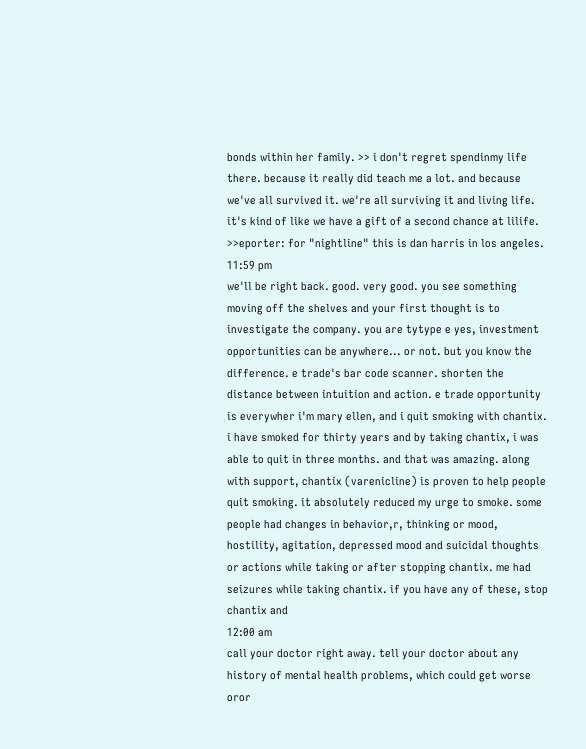bonds within her family. >> i don't regret spendinmy life there. because it really did teach me a lot. and because we've all survived it. we're all surviving it and living life. it's kind of like we have a gift of a second chance at lilife. >>eporter: for "nightline" this is dan harris in los angeles.
11:59 pm
we'll be right back. good. very good. you see something moving off the shelves and your first thought is to investigate the company. you are tytype e yes, investment opportunities can be anywhere... or not. but you know the difference. e trade's bar code scanner. shorten the distance between intuition and action. e trade opportunity is everywher i'm mary ellen, and i quit smoking with chantix. i have smoked for thirty years and by taking chantix, i was able to quit in three months. and that was amazing. along with support, chantix (varenicline) is proven to help people quit smoking. it absolutely reduced my urge to smoke. some people had changes in behavior,r, thinking or mood, hostility, agitation, depressed mood and suicidal thoughts or actions while taking or after stopping chantix. me had seizures while taking chantix. if you have any of these, stop chantix and
12:00 am
call your doctor right away. tell your doctor about any history of mental health problems, which could get worse oror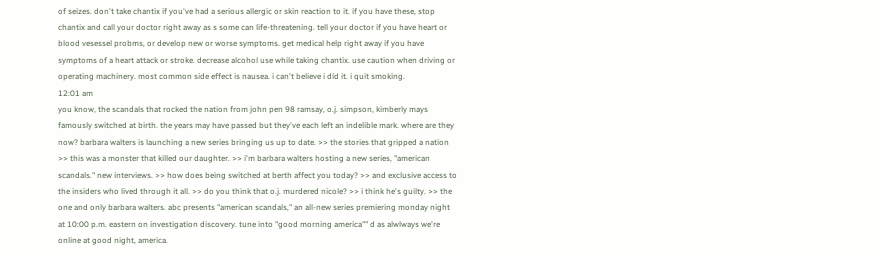of seizes. don't take chantix if you've had a serious allergic or skin reaction to it. if you have these, stop chantix and call your doctor right away as s some can life-threatening. tell your doctor if you have heart or blood vesessel probms, or develop new or worse symptoms. get medical help right away if you have symptoms of a heart attack or stroke. decrease alcohol use while taking chantix. use caution when driving or operating machinery. most common side effect is nausea. i can't believe i did it. i quit smoking.
12:01 am
you know, the scandals that rocked the nation from john pen 98 ramsay, o.j. simpson, kimberly mays famously switched at birth. the years may have passed but they've each left an indelible mark. where are they now? barbara walters is launching a new series bringing us up to date. >> the stories that gripped a nation >> this was a monster that killed our daughter. >> i'm barbara walters hosting a new series, "american scandals." new interviews. >> how does being switched at berth affect you today? >> and exclusive access to the insiders who lived through it all. >> do you think that o.j. murdered nicole? >> i think he's guilty. >> the one and only barbara walters. abc presents "american scandals," an all-new series premiering monday night at 10:00 p.m. eastern on investigation discovery. tune into "good morning america"" d as alwlways we're online at good night, america.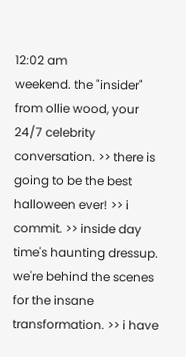12:02 am
weekend. the "insider" from ollie wood, your 24/7 celebrity conversation. >> there is going to be the best halloween ever! >> i commit. >> inside day time's haunting dressup. we're behind the scenes for the insane transformation. >> i have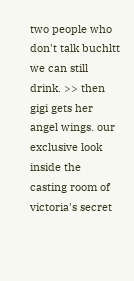two people who don't talk buchltt we can still drink. >> then gigi gets her angel wings. our exclusive look inside the casting room of victoria's secret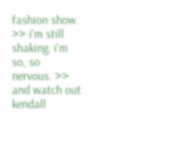fashion show. >> i'm still shaking. i'm so, so nervous. >> and watch out kendall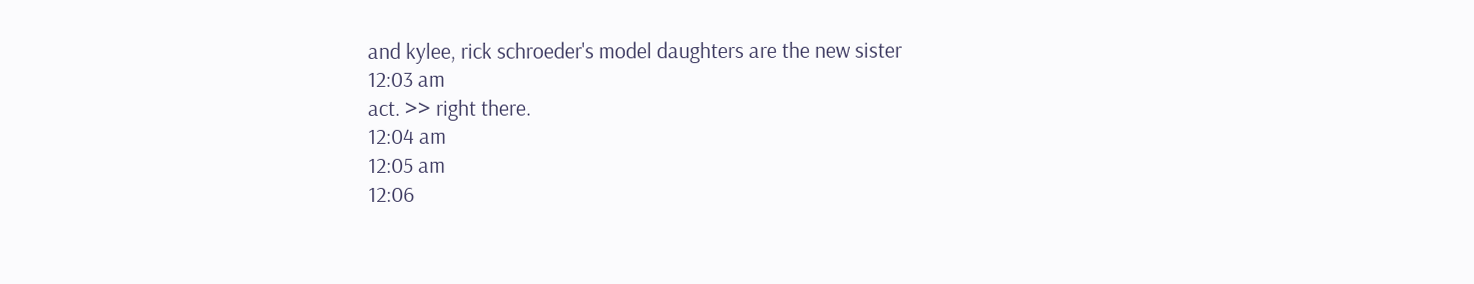and kylee, rick schroeder's model daughters are the new sister
12:03 am
act. >> right there.
12:04 am
12:05 am
12:06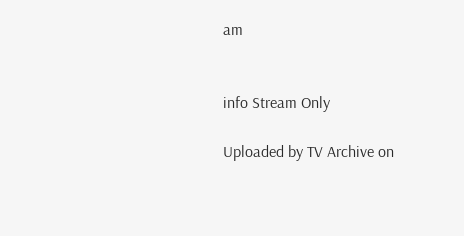am


info Stream Only

Uploaded by TV Archive on